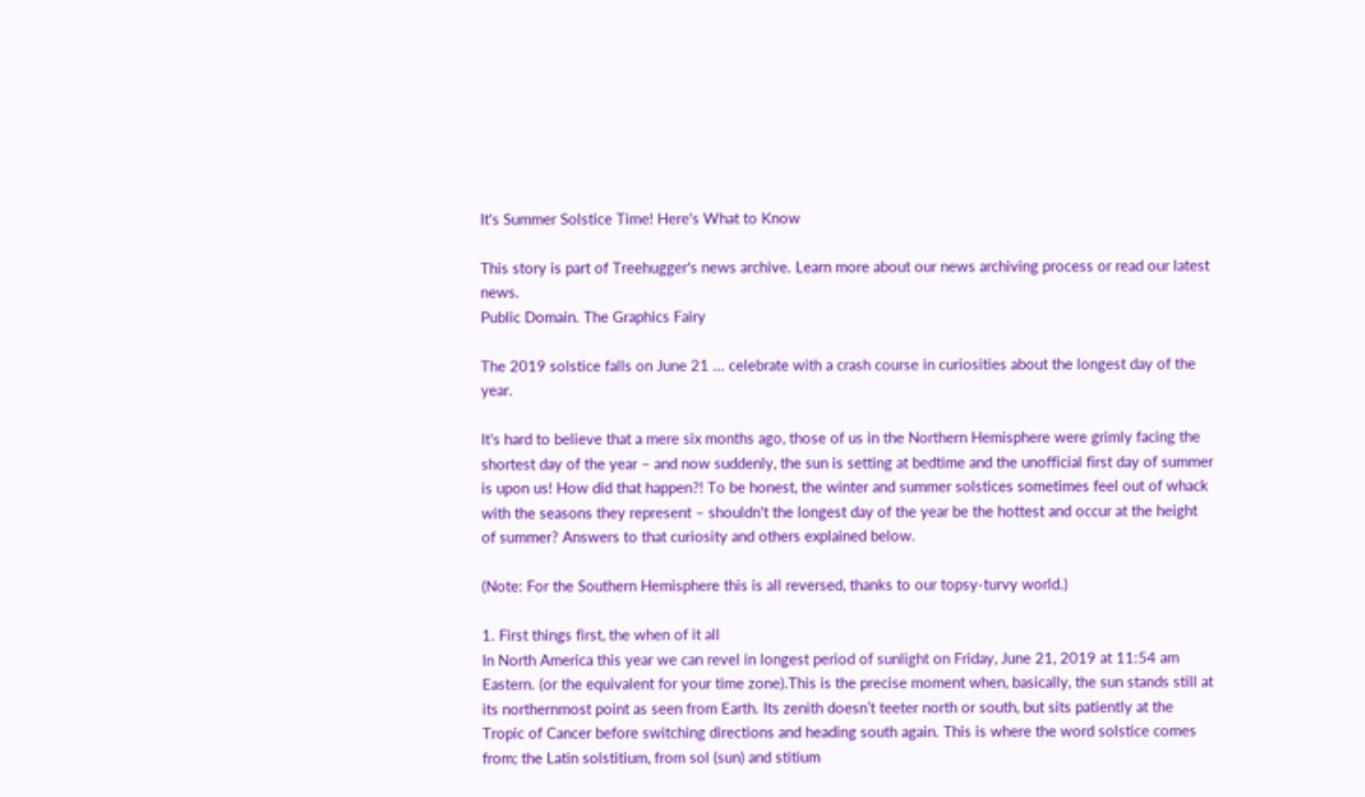It's Summer Solstice Time! Here's What to Know

This story is part of Treehugger's news archive. Learn more about our news archiving process or read our latest news.
Public Domain. The Graphics Fairy

The 2019 solstice falls on June 21 ... celebrate with a crash course in curiosities about the longest day of the year.

It's hard to believe that a mere six months ago, those of us in the Northern Hemisphere were grimly facing the shortest day of the year – and now suddenly, the sun is setting at bedtime and the unofficial first day of summer is upon us! How did that happen?! To be honest, the winter and summer solstices sometimes feel out of whack with the seasons they represent – shouldn't the longest day of the year be the hottest and occur at the height of summer? Answers to that curiosity and others explained below.

(Note: For the Southern Hemisphere this is all reversed, thanks to our topsy-turvy world.)

1. First things first, the when of it all
In North America this year we can revel in longest period of sunlight on Friday, June 21, 2019 at 11:54 am Eastern. (or the equivalent for your time zone).This is the precise moment when, basically, the sun stands still at its northernmost point as seen from Earth. Its zenith doesn’t teeter north or south, but sits patiently at the Tropic of Cancer before switching directions and heading south again. This is where the word solstice comes from; the Latin solstitium, from sol (sun) and stitium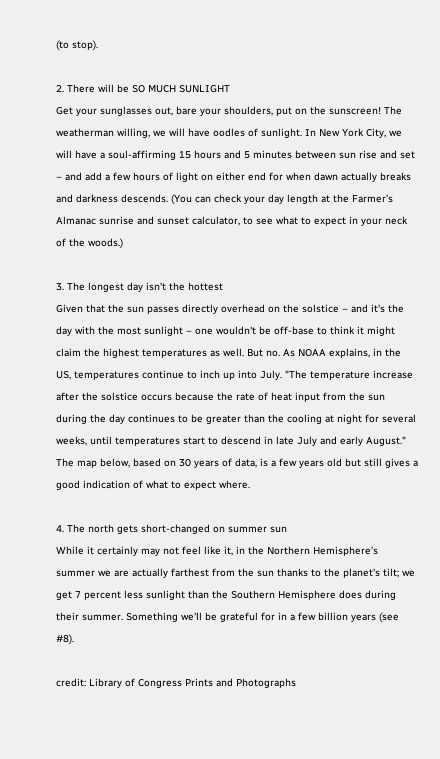(to stop).

2. There will be SO MUCH SUNLIGHT
Get your sunglasses out, bare your shoulders, put on the sunscreen! The weatherman willing, we will have oodles of sunlight. In New York City, we will have a soul-affirming 15 hours and 5 minutes between sun rise and set – and add a few hours of light on either end for when dawn actually breaks and darkness descends. (You can check your day length at the Farmer’s Almanac sunrise and sunset calculator, to see what to expect in your neck of the woods.)

3. The longest day isn't the hottest
Given that the sun passes directly overhead on the solstice – and it's the day with the most sunlight – one wouldn't be off-base to think it might claim the highest temperatures as well. But no. As NOAA explains, in the US, temperatures continue to inch up into July. "The temperature increase after the solstice occurs because the rate of heat input from the sun during the day continues to be greater than the cooling at night for several weeks, until temperatures start to descend in late July and early August." The map below, based on 30 years of data, is a few years old but still gives a good indication of what to expect where.

4. The north gets short-changed on summer sun
While it certainly may not feel like it, in the Northern Hemisphere’s summer we are actually farthest from the sun thanks to the planet's tilt; we get 7 percent less sunlight than the Southern Hemisphere does during their summer. Something we'll be grateful for in a few billion years (see #8).

credit: Library of Congress Prints and Photographs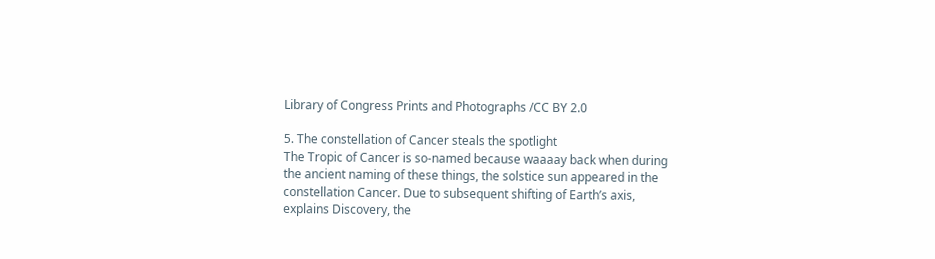Library of Congress Prints and Photographs /CC BY 2.0

5. The constellation of Cancer steals the spotlight
The Tropic of Cancer is so-named because waaaay back when during the ancient naming of these things, the solstice sun appeared in the constellation Cancer. Due to subsequent shifting of Earth’s axis, explains Discovery, the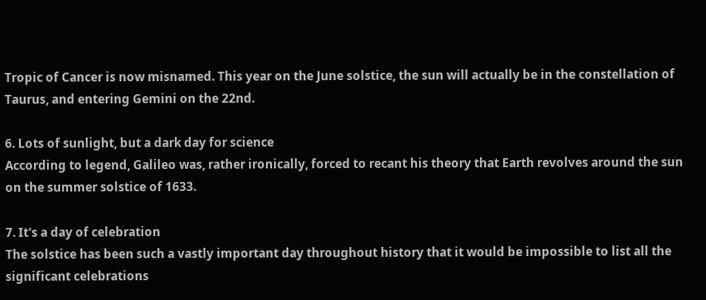Tropic of Cancer is now misnamed. This year on the June solstice, the sun will actually be in the constellation of Taurus, and entering Gemini on the 22nd.

6. Lots of sunlight, but a dark day for science
According to legend, Galileo was, rather ironically, forced to recant his theory that Earth revolves around the sun on the summer solstice of 1633.

7. It's a day of celebration
The solstice has been such a vastly important day throughout history that it would be impossible to list all the significant celebrations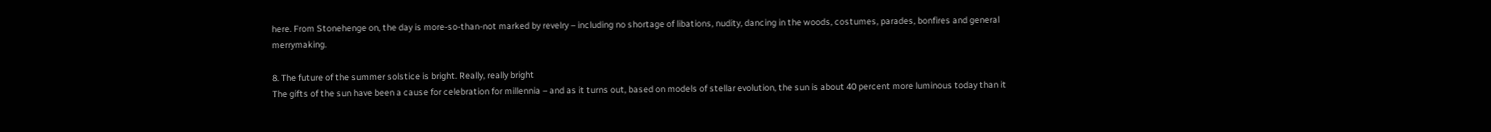here. From Stonehenge on, the day is more-so-than-not marked by revelry – including no shortage of libations, nudity, dancing in the woods, costumes, parades, bonfires and general merrymaking.

8. The future of the summer solstice is bright. Really, really bright
The gifts of the sun have been a cause for celebration for millennia – and as it turns out, based on models of stellar evolution, the sun is about 40 percent more luminous today than it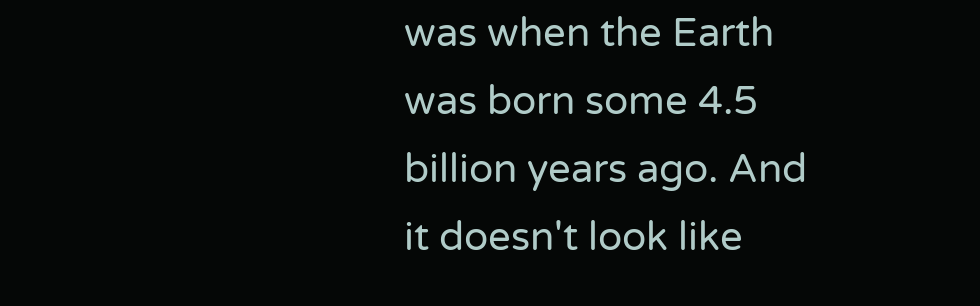was when the Earth was born some 4.5 billion years ago. And it doesn't look like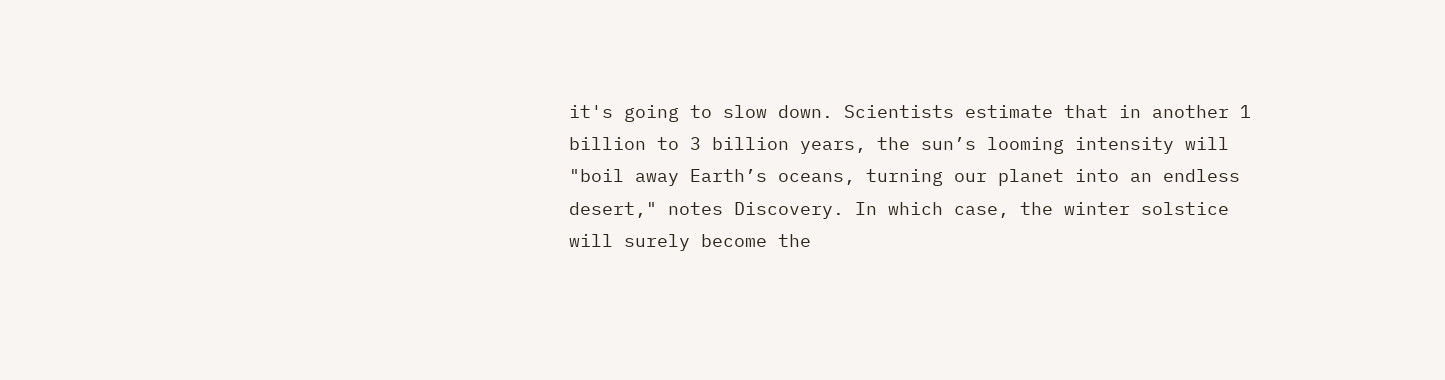it's going to slow down. Scientists estimate that in another 1 billion to 3 billion years, the sun’s looming intensity will "boil away Earth’s oceans, turning our planet into an endless desert," notes Discovery. In which case, the winter solstice will surely become the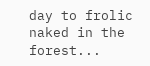day to frolic naked in the forest...